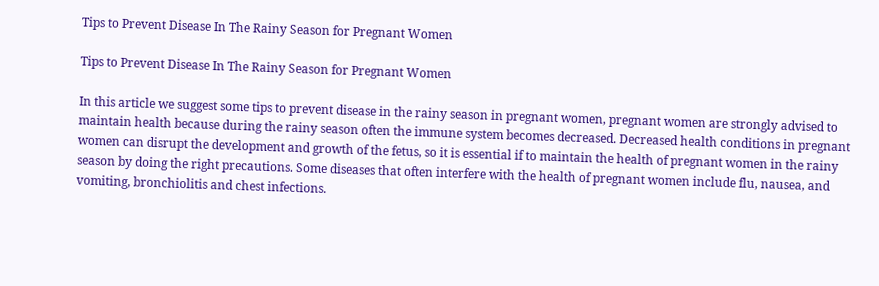Tips to Prevent Disease In The Rainy Season for Pregnant Women

Tips to Prevent Disease In The Rainy Season for Pregnant Women

In this article we suggest some tips to prevent disease in the rainy season in pregnant women, pregnant women are strongly advised to maintain health because during the rainy season often the immune system becomes decreased. Decreased health conditions in pregnant women can disrupt the development and growth of the fetus, so it is essential if to maintain the health of pregnant women in the rainy season by doing the right precautions. Some diseases that often interfere with the health of pregnant women include flu, nausea, and vomiting, bronchiolitis and chest infections.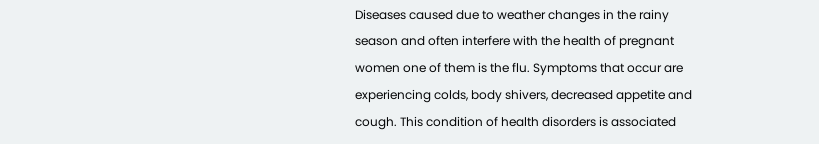Diseases caused due to weather changes in the rainy season and often interfere with the health of pregnant women one of them is the flu. Symptoms that occur are experiencing colds, body shivers, decreased appetite and cough. This condition of health disorders is associated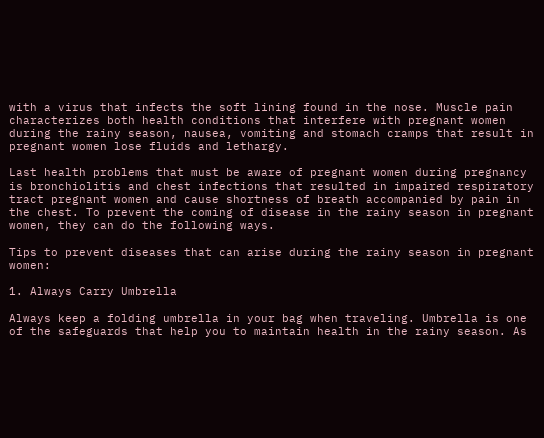with a virus that infects the soft lining found in the nose. Muscle pain characterizes both health conditions that interfere with pregnant women during the rainy season, nausea, vomiting and stomach cramps that result in pregnant women lose fluids and lethargy.

Last health problems that must be aware of pregnant women during pregnancy is bronchiolitis and chest infections that resulted in impaired respiratory tract pregnant women and cause shortness of breath accompanied by pain in the chest. To prevent the coming of disease in the rainy season in pregnant women, they can do the following ways.

Tips to prevent diseases that can arise during the rainy season in pregnant women:

1. Always Carry Umbrella

Always keep a folding umbrella in your bag when traveling. Umbrella is one of the safeguards that help you to maintain health in the rainy season. As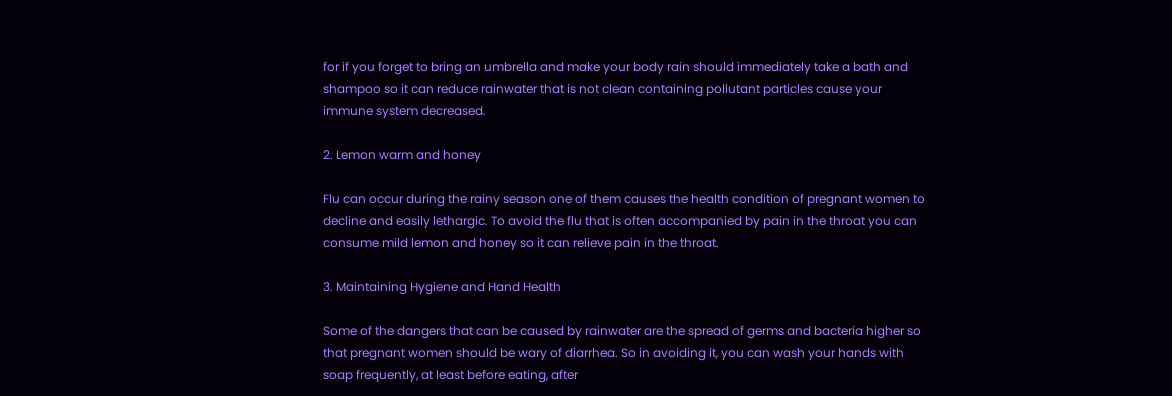for if you forget to bring an umbrella and make your body rain should immediately take a bath and shampoo so it can reduce rainwater that is not clean containing pollutant particles cause your immune system decreased.

2. Lemon warm and honey

Flu can occur during the rainy season one of them causes the health condition of pregnant women to decline and easily lethargic. To avoid the flu that is often accompanied by pain in the throat you can consume mild lemon and honey so it can relieve pain in the throat.

3. Maintaining Hygiene and Hand Health

Some of the dangers that can be caused by rainwater are the spread of germs and bacteria higher so that pregnant women should be wary of diarrhea. So in avoiding it, you can wash your hands with soap frequently, at least before eating, after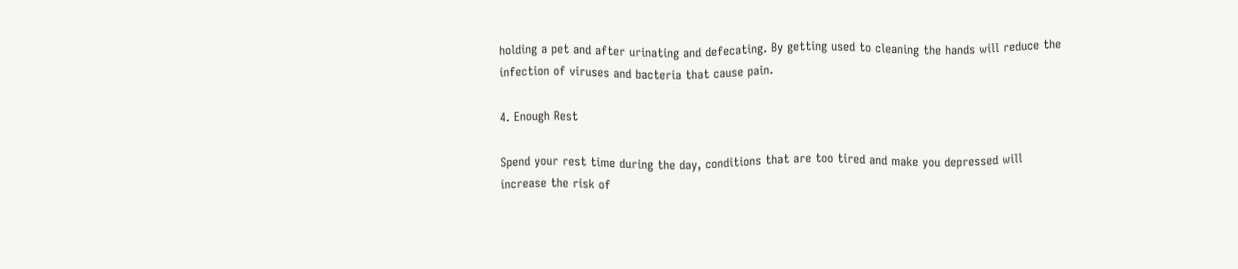holding a pet and after urinating and defecating. By getting used to cleaning the hands will reduce the infection of viruses and bacteria that cause pain.

4. Enough Rest

Spend your rest time during the day, conditions that are too tired and make you depressed will increase the risk of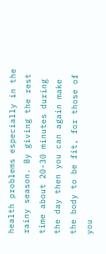health problems especially in the rainy season. By giving the rest time about 20-30 minutes during the day then you can again make the body to be fit, for those of you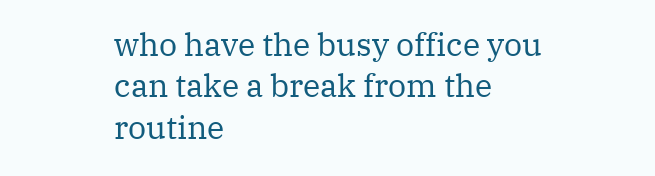who have the busy office you can take a break from the routine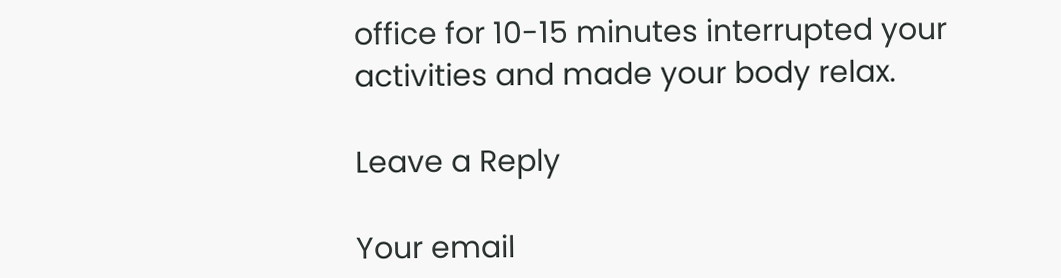office for 10-15 minutes interrupted your activities and made your body relax.

Leave a Reply

Your email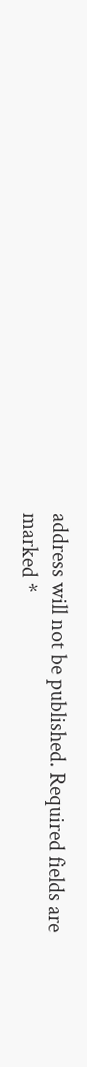address will not be published. Required fields are marked *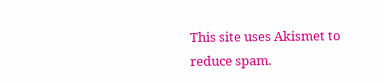This site uses Akismet to reduce spam.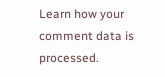Learn how your comment data is processed.